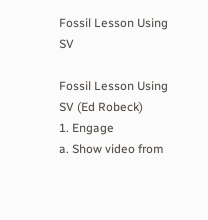Fossil Lesson Using SV

Fossil Lesson Using SV (Ed Robeck)
1. Engage
a. Show video from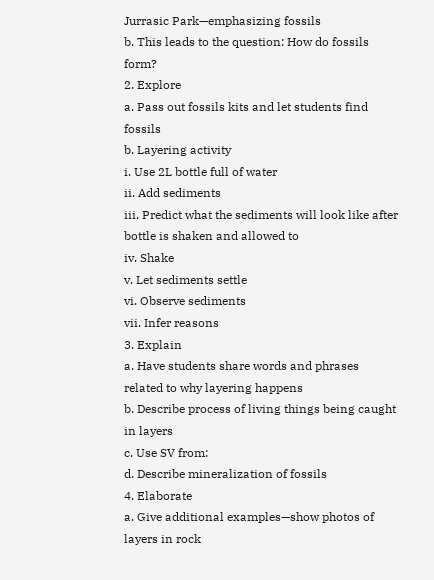Jurrasic Park—emphasizing fossils
b. This leads to the question: How do fossils form?
2. Explore
a. Pass out fossils kits and let students find fossils
b. Layering activity
i. Use 2L bottle full of water
ii. Add sediments
iii. Predict what the sediments will look like after bottle is shaken and allowed to
iv. Shake
v. Let sediments settle
vi. Observe sediments
vii. Infer reasons
3. Explain
a. Have students share words and phrases related to why layering happens
b. Describe process of living things being caught in layers
c. Use SV from:
d. Describe mineralization of fossils
4. Elaborate
a. Give additional examples—show photos of layers in rock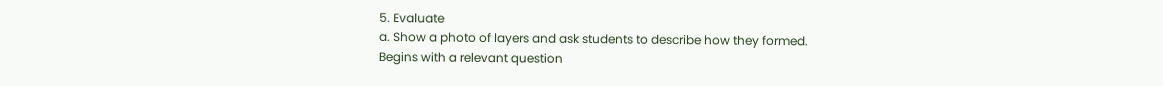5. Evaluate
a. Show a photo of layers and ask students to describe how they formed.
Begins with a relevant question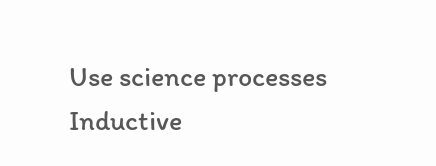Use science processes
Inductive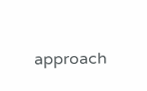approach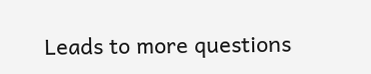Leads to more questions